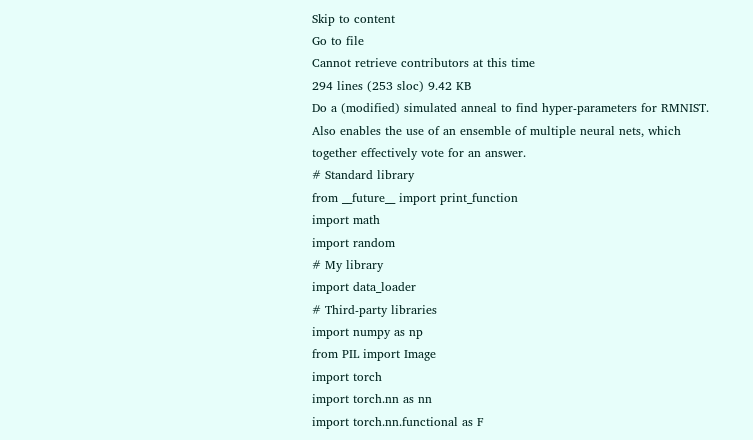Skip to content
Go to file
Cannot retrieve contributors at this time
294 lines (253 sloc) 9.42 KB
Do a (modified) simulated anneal to find hyper-parameters for RMNIST.
Also enables the use of an ensemble of multiple neural nets, which
together effectively vote for an answer.
# Standard library
from __future__ import print_function
import math
import random
# My library
import data_loader
# Third-party libraries
import numpy as np
from PIL import Image
import torch
import torch.nn as nn
import torch.nn.functional as F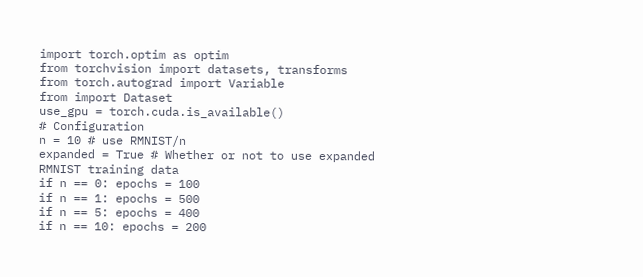import torch.optim as optim
from torchvision import datasets, transforms
from torch.autograd import Variable
from import Dataset
use_gpu = torch.cuda.is_available()
# Configuration
n = 10 # use RMNIST/n
expanded = True # Whether or not to use expanded RMNIST training data
if n == 0: epochs = 100
if n == 1: epochs = 500
if n == 5: epochs = 400
if n == 10: epochs = 200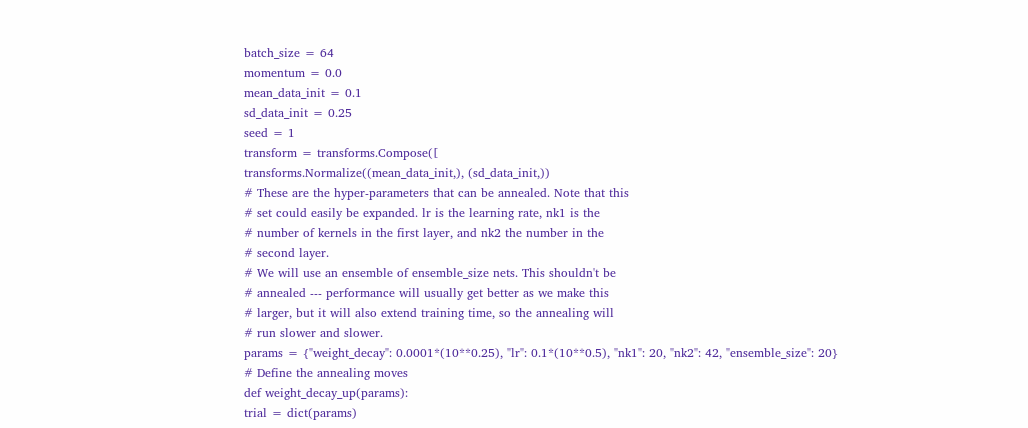batch_size = 64
momentum = 0.0
mean_data_init = 0.1
sd_data_init = 0.25
seed = 1
transform = transforms.Compose([
transforms.Normalize((mean_data_init,), (sd_data_init,))
# These are the hyper-parameters that can be annealed. Note that this
# set could easily be expanded. lr is the learning rate, nk1 is the
# number of kernels in the first layer, and nk2 the number in the
# second layer.
# We will use an ensemble of ensemble_size nets. This shouldn't be
# annealed --- performance will usually get better as we make this
# larger, but it will also extend training time, so the annealing will
# run slower and slower.
params = {"weight_decay": 0.0001*(10**0.25), "lr": 0.1*(10**0.5), "nk1": 20, "nk2": 42, "ensemble_size": 20}
# Define the annealing moves
def weight_decay_up(params):
trial = dict(params)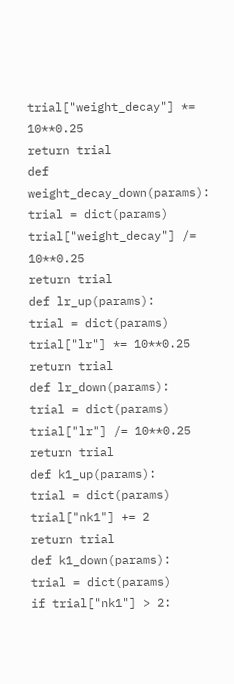trial["weight_decay"] *= 10**0.25
return trial
def weight_decay_down(params):
trial = dict(params)
trial["weight_decay"] /= 10**0.25
return trial
def lr_up(params):
trial = dict(params)
trial["lr"] *= 10**0.25
return trial
def lr_down(params):
trial = dict(params)
trial["lr"] /= 10**0.25
return trial
def k1_up(params):
trial = dict(params)
trial["nk1"] += 2
return trial
def k1_down(params):
trial = dict(params)
if trial["nk1"] > 2: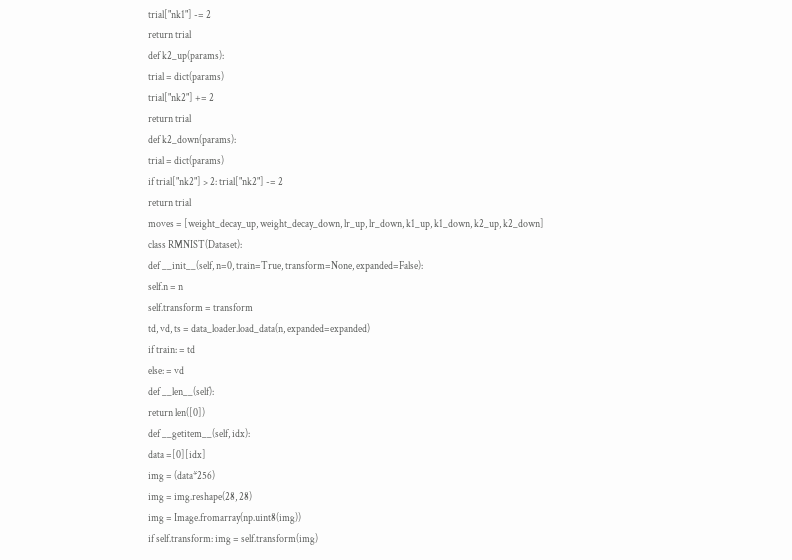trial["nk1"] -= 2
return trial
def k2_up(params):
trial = dict(params)
trial["nk2"] += 2
return trial
def k2_down(params):
trial = dict(params)
if trial["nk2"] > 2: trial["nk2"] -= 2
return trial
moves = [weight_decay_up, weight_decay_down, lr_up, lr_down, k1_up, k1_down, k2_up, k2_down]
class RMNIST(Dataset):
def __init__(self, n=0, train=True, transform=None, expanded=False):
self.n = n
self.transform = transform
td, vd, ts = data_loader.load_data(n, expanded=expanded)
if train: = td
else: = vd
def __len__(self):
return len([0])
def __getitem__(self, idx):
data =[0][idx]
img = (data*256)
img = img.reshape(28, 28)
img = Image.fromarray(np.uint8(img))
if self.transform: img = self.transform(img)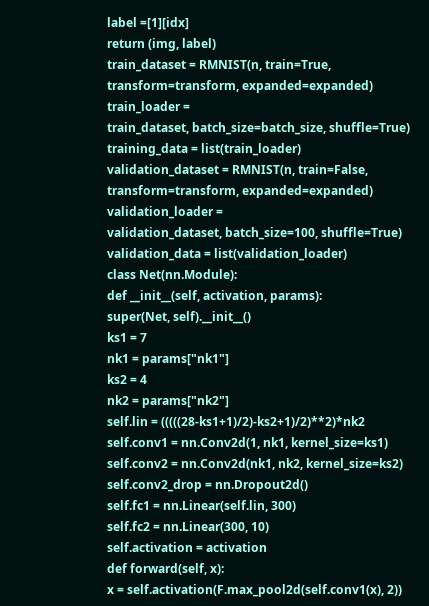label =[1][idx]
return (img, label)
train_dataset = RMNIST(n, train=True, transform=transform, expanded=expanded)
train_loader =
train_dataset, batch_size=batch_size, shuffle=True)
training_data = list(train_loader)
validation_dataset = RMNIST(n, train=False, transform=transform, expanded=expanded)
validation_loader =
validation_dataset, batch_size=100, shuffle=True)
validation_data = list(validation_loader)
class Net(nn.Module):
def __init__(self, activation, params):
super(Net, self).__init__()
ks1 = 7
nk1 = params["nk1"]
ks2 = 4
nk2 = params["nk2"]
self.lin = (((((28-ks1+1)/2)-ks2+1)/2)**2)*nk2
self.conv1 = nn.Conv2d(1, nk1, kernel_size=ks1)
self.conv2 = nn.Conv2d(nk1, nk2, kernel_size=ks2)
self.conv2_drop = nn.Dropout2d()
self.fc1 = nn.Linear(self.lin, 300)
self.fc2 = nn.Linear(300, 10)
self.activation = activation
def forward(self, x):
x = self.activation(F.max_pool2d(self.conv1(x), 2))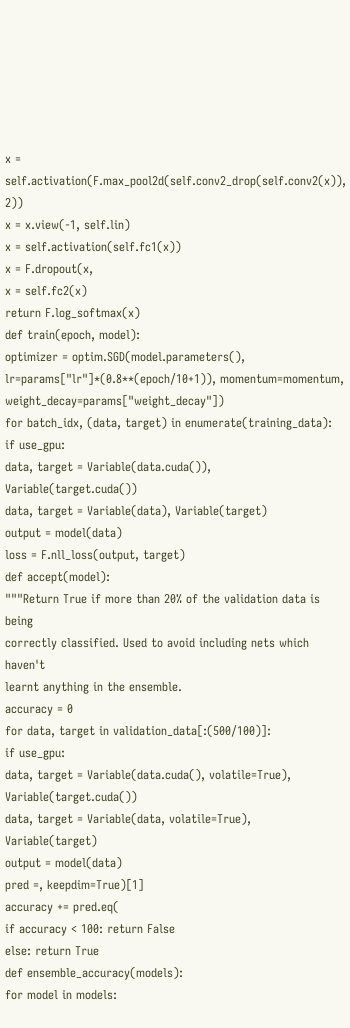x = self.activation(F.max_pool2d(self.conv2_drop(self.conv2(x)), 2))
x = x.view(-1, self.lin)
x = self.activation(self.fc1(x))
x = F.dropout(x,
x = self.fc2(x)
return F.log_softmax(x)
def train(epoch, model):
optimizer = optim.SGD(model.parameters(), lr=params["lr"]*(0.8**(epoch/10+1)), momentum=momentum, weight_decay=params["weight_decay"])
for batch_idx, (data, target) in enumerate(training_data):
if use_gpu:
data, target = Variable(data.cuda()), Variable(target.cuda())
data, target = Variable(data), Variable(target)
output = model(data)
loss = F.nll_loss(output, target)
def accept(model):
"""Return True if more than 20% of the validation data is being
correctly classified. Used to avoid including nets which haven't
learnt anything in the ensemble.
accuracy = 0
for data, target in validation_data[:(500/100)]:
if use_gpu:
data, target = Variable(data.cuda(), volatile=True), Variable(target.cuda())
data, target = Variable(data, volatile=True), Variable(target)
output = model(data)
pred =, keepdim=True)[1]
accuracy += pred.eq(
if accuracy < 100: return False
else: return True
def ensemble_accuracy(models):
for model in models: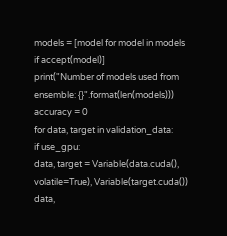models = [model for model in models if accept(model)]
print("Number of models used from ensemble: {}".format(len(models)))
accuracy = 0
for data, target in validation_data:
if use_gpu:
data, target = Variable(data.cuda(), volatile=True), Variable(target.cuda())
data,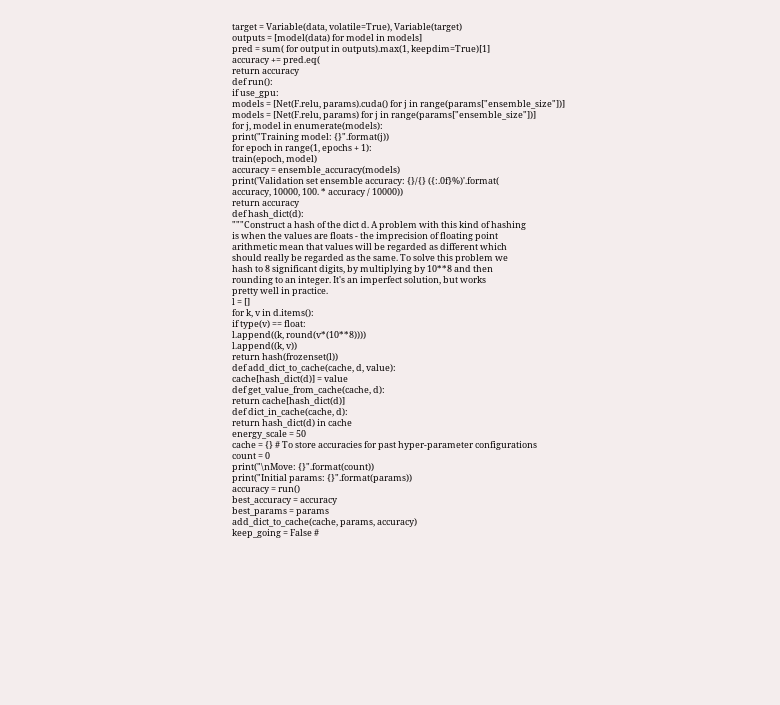target = Variable(data, volatile=True), Variable(target)
outputs = [model(data) for model in models]
pred = sum( for output in outputs).max(1, keepdim=True)[1]
accuracy += pred.eq(
return accuracy
def run():
if use_gpu:
models = [Net(F.relu, params).cuda() for j in range(params["ensemble_size"])]
models = [Net(F.relu, params) for j in range(params["ensemble_size"])]
for j, model in enumerate(models):
print("Training model: {}".format(j))
for epoch in range(1, epochs + 1):
train(epoch, model)
accuracy = ensemble_accuracy(models)
print('Validation set ensemble accuracy: {}/{} ({:.0f}%)'.format(
accuracy, 10000, 100. * accuracy / 10000))
return accuracy
def hash_dict(d):
"""Construct a hash of the dict d. A problem with this kind of hashing
is when the values are floats - the imprecision of floating point
arithmetic mean that values will be regarded as different which
should really be regarded as the same. To solve this problem we
hash to 8 significant digits, by multiplying by 10**8 and then
rounding to an integer. It's an imperfect solution, but works
pretty well in practice.
l = []
for k, v in d.items():
if type(v) == float:
l.append((k, round(v*(10**8))))
l.append((k, v))
return hash(frozenset(l))
def add_dict_to_cache(cache, d, value):
cache[hash_dict(d)] = value
def get_value_from_cache(cache, d):
return cache[hash_dict(d)]
def dict_in_cache(cache, d):
return hash_dict(d) in cache
energy_scale = 50
cache = {} # To store accuracies for past hyper-parameter configurations
count = 0
print("\nMove: {}".format(count))
print("Initial params: {}".format(params))
accuracy = run()
best_accuracy = accuracy
best_params = params
add_dict_to_cache(cache, params, accuracy)
keep_going = False #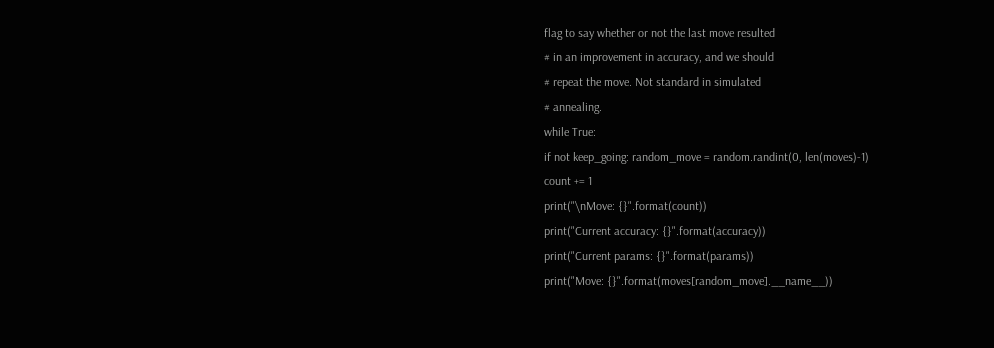flag to say whether or not the last move resulted
# in an improvement in accuracy, and we should
# repeat the move. Not standard in simulated
# annealing.
while True:
if not keep_going: random_move = random.randint(0, len(moves)-1)
count += 1
print("\nMove: {}".format(count))
print("Current accuracy: {}".format(accuracy))
print("Current params: {}".format(params))
print("Move: {}".format(moves[random_move].__name__))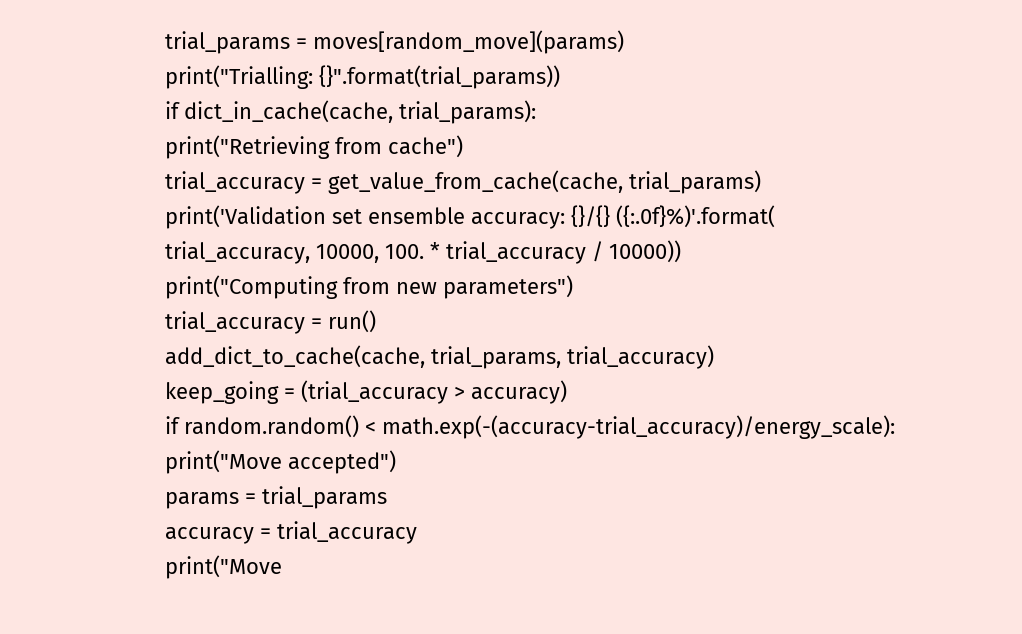trial_params = moves[random_move](params)
print("Trialling: {}".format(trial_params))
if dict_in_cache(cache, trial_params):
print("Retrieving from cache")
trial_accuracy = get_value_from_cache(cache, trial_params)
print('Validation set ensemble accuracy: {}/{} ({:.0f}%)'.format(
trial_accuracy, 10000, 100. * trial_accuracy / 10000))
print("Computing from new parameters")
trial_accuracy = run()
add_dict_to_cache(cache, trial_params, trial_accuracy)
keep_going = (trial_accuracy > accuracy)
if random.random() < math.exp(-(accuracy-trial_accuracy)/energy_scale):
print("Move accepted")
params = trial_params
accuracy = trial_accuracy
print("Move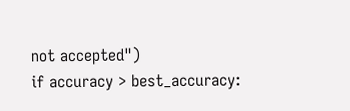not accepted")
if accuracy > best_accuracy: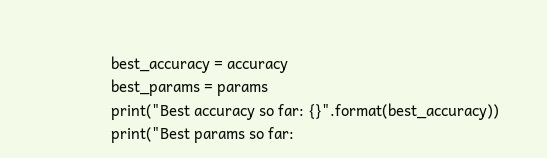best_accuracy = accuracy
best_params = params
print("Best accuracy so far: {}".format(best_accuracy))
print("Best params so far: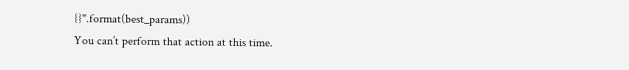{}".format(best_params))
You can’t perform that action at this time.